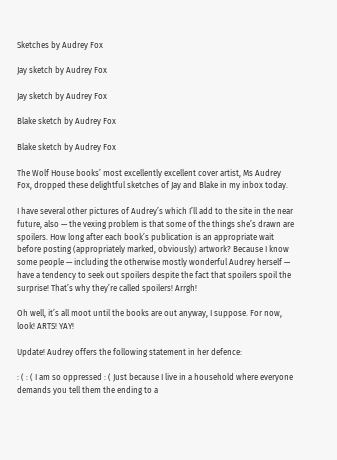Sketches by Audrey Fox

Jay sketch by Audrey Fox

Jay sketch by Audrey Fox

Blake sketch by Audrey Fox

Blake sketch by Audrey Fox

The Wolf House books’ most excellently excellent cover artist, Ms Audrey Fox, dropped these delightful sketches of Jay and Blake in my inbox today.

I have several other pictures of Audrey’s which I’ll add to the site in the near future, also — the vexing problem is that some of the things she’s drawn are spoilers. How long after each book’s publication is an appropriate wait before posting (appropriately marked, obviously) artwork? Because I know some people — including the otherwise mostly wonderful Audrey herself — have a tendency to seek out spoilers despite the fact that spoilers spoil the surprise! That’s why they’re called spoilers! Arrgh!

Oh well, it’s all moot until the books are out anyway, I suppose. For now, look! ARTS! YAY!

Update! Audrey offers the following statement in her defence:

: ( : ( I am so oppressed : ( Just because I live in a household where everyone demands you tell them the ending to a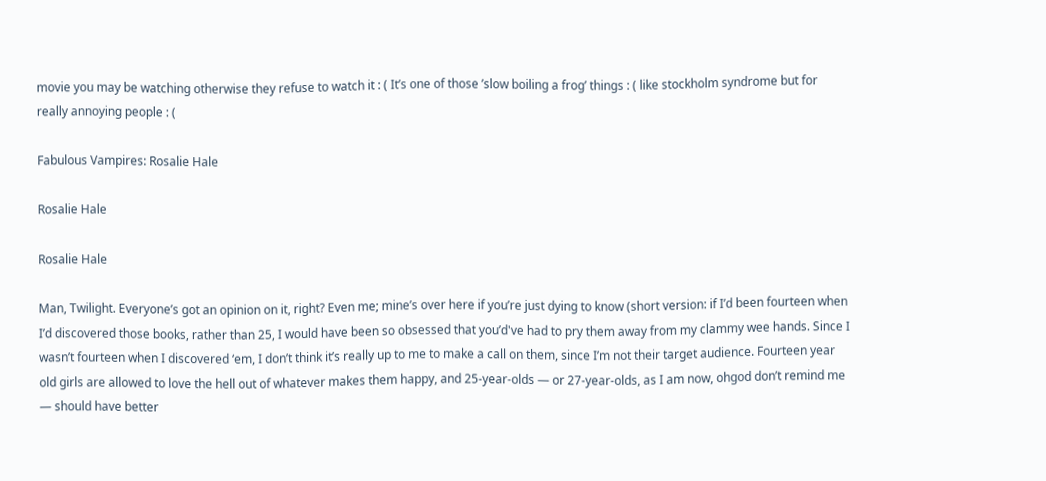movie you may be watching otherwise they refuse to watch it : ( It’s one of those ’slow boiling a frog’ things : ( like stockholm syndrome but for really annoying people : (

Fabulous Vampires: Rosalie Hale

Rosalie Hale

Rosalie Hale

Man, Twilight. Everyone’s got an opinion on it, right? Even me; mine’s over here if you’re just dying to know (short version: if I’d been fourteen when I’d discovered those books, rather than 25, I would have been so obsessed that you’d've had to pry them away from my clammy wee hands. Since I wasn’t fourteen when I discovered ‘em, I don’t think it’s really up to me to make a call on them, since I’m not their target audience. Fourteen year old girls are allowed to love the hell out of whatever makes them happy, and 25-year-olds — or 27-year-olds, as I am now, ohgod don’t remind me — should have better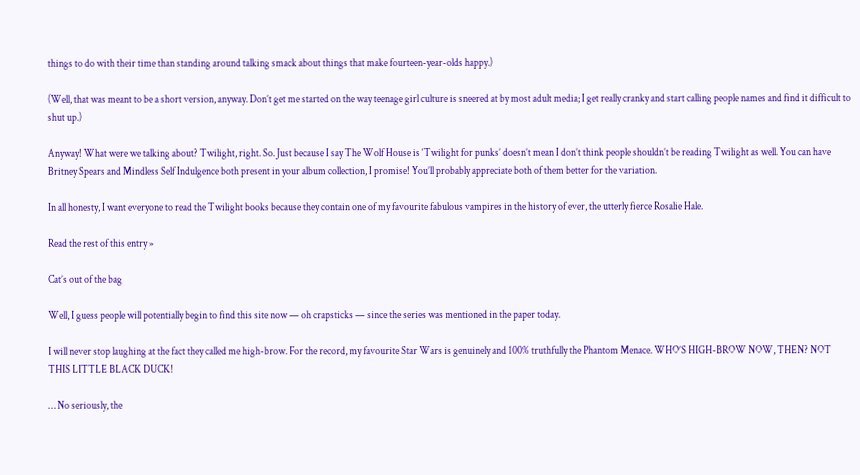things to do with their time than standing around talking smack about things that make fourteen-year-olds happy.)

(Well, that was meant to be a short version, anyway. Don’t get me started on the way teenage girl culture is sneered at by most adult media; I get really cranky and start calling people names and find it difficult to shut up.)

Anyway! What were we talking about? Twilight, right. So. Just because I say The Wolf House is ‘Twilight for punks’ doesn’t mean I don’t think people shouldn’t be reading Twilight as well. You can have Britney Spears and Mindless Self Indulgence both present in your album collection, I promise! You’ll probably appreciate both of them better for the variation.

In all honesty, I want everyone to read the Twilight books because they contain one of my favourite fabulous vampires in the history of ever, the utterly fierce Rosalie Hale.

Read the rest of this entry »

Cat’s out of the bag

Well, I guess people will potentially begin to find this site now — oh crapsticks — since the series was mentioned in the paper today.

I will never stop laughing at the fact they called me high-brow. For the record, my favourite Star Wars is genuinely and 100% truthfully the Phantom Menace. WHO’S HIGH-BROW NOW, THEN? NOT THIS LITTLE BLACK DUCK!

… No seriously, the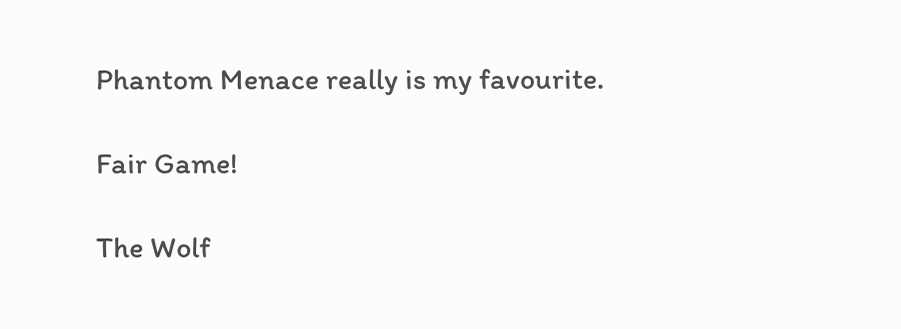Phantom Menace really is my favourite.

Fair Game!

The Wolf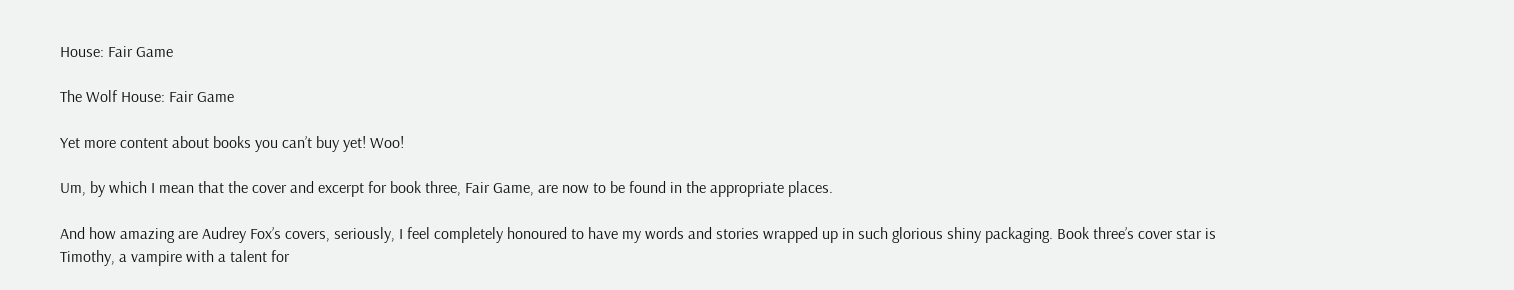House: Fair Game

The Wolf House: Fair Game

Yet more content about books you can’t buy yet! Woo!

Um, by which I mean that the cover and excerpt for book three, Fair Game, are now to be found in the appropriate places.

And how amazing are Audrey Fox’s covers, seriously, I feel completely honoured to have my words and stories wrapped up in such glorious shiny packaging. Book three’s cover star is Timothy, a vampire with a talent for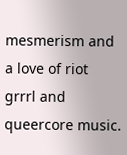mesmerism and a love of riot grrrl and queercore music.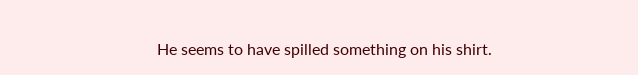He seems to have spilled something on his shirt.